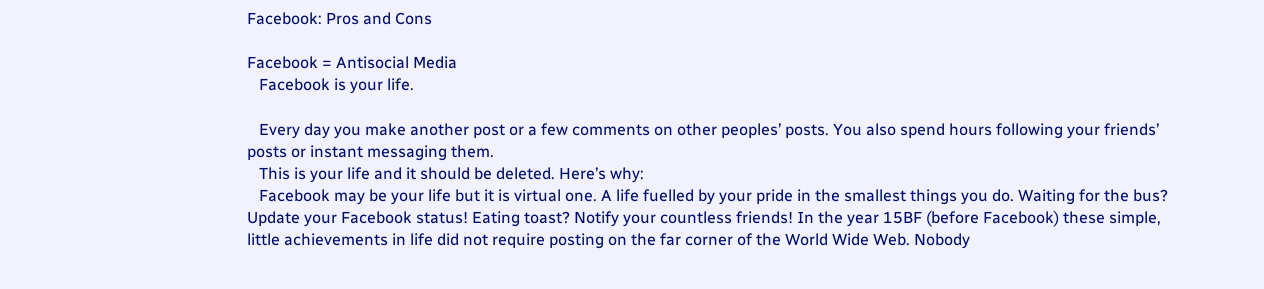Facebook: Pros and Cons

Facebook = Antisocial Media
   Facebook is your life.

   Every day you make another post or a few comments on other peoples’ posts. You also spend hours following your friends’ posts or instant messaging them.
   This is your life and it should be deleted. Here’s why:
   Facebook may be your life but it is virtual one. A life fuelled by your pride in the smallest things you do. Waiting for the bus? Update your Facebook status! Eating toast? Notify your countless friends! In the year 15BF (before Facebook) these simple, little achievements in life did not require posting on the far corner of the World Wide Web. Nobody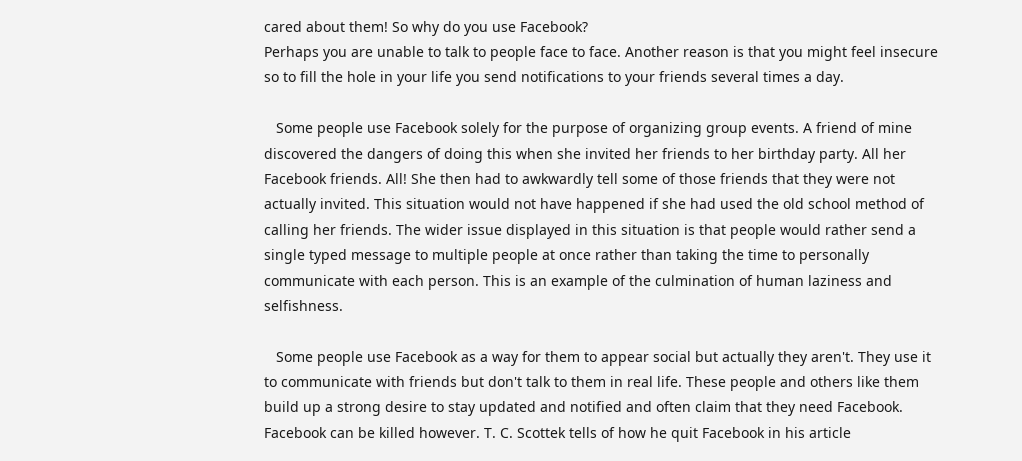cared about them! So why do you use Facebook?
Perhaps you are unable to talk to people face to face. Another reason is that you might feel insecure so to fill the hole in your life you send notifications to your friends several times a day.

   Some people use Facebook solely for the purpose of organizing group events. A friend of mine discovered the dangers of doing this when she invited her friends to her birthday party. All her Facebook friends. All! She then had to awkwardly tell some of those friends that they were not actually invited. This situation would not have happened if she had used the old school method of calling her friends. The wider issue displayed in this situation is that people would rather send a single typed message to multiple people at once rather than taking the time to personally communicate with each person. This is an example of the culmination of human laziness and selfishness.

   Some people use Facebook as a way for them to appear social but actually they aren't. They use it to communicate with friends but don't talk to them in real life. These people and others like them build up a strong desire to stay updated and notified and often claim that they need Facebook. Facebook can be killed however. T. C. Scottek tells of how he quit Facebook in his article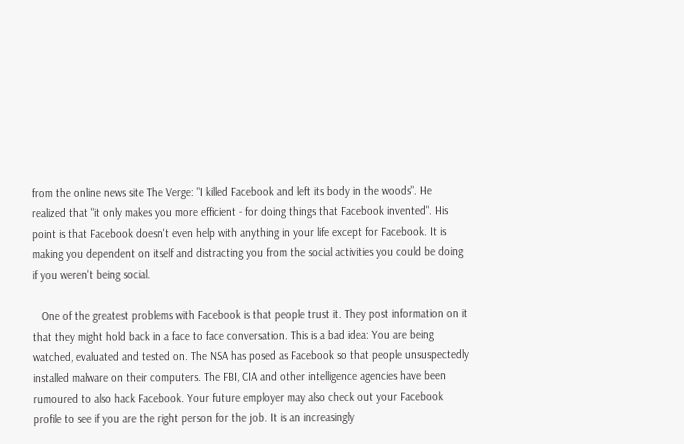from the online news site The Verge: "I killed Facebook and left its body in the woods". He realized that "it only makes you more efficient - for doing things that Facebook invented". His point is that Facebook doesn't even help with anything in your life except for Facebook. It is making you dependent on itself and distracting you from the social activities you could be doing if you weren't being social.

   One of the greatest problems with Facebook is that people trust it. They post information on it that they might hold back in a face to face conversation. This is a bad idea: You are being watched, evaluated and tested on. The NSA has posed as Facebook so that people unsuspectedly installed malware on their computers. The FBI, CIA and other intelligence agencies have been rumoured to also hack Facebook. Your future employer may also check out your Facebook profile to see if you are the right person for the job. It is an increasingly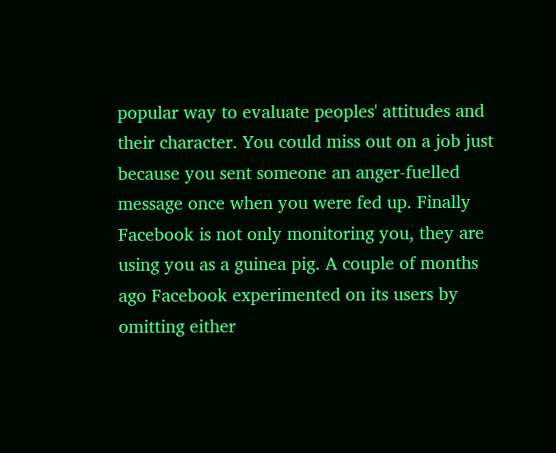popular way to evaluate peoples' attitudes and their character. You could miss out on a job just because you sent someone an anger-fuelled message once when you were fed up. Finally Facebook is not only monitoring you, they are using you as a guinea pig. A couple of months ago Facebook experimented on its users by omitting either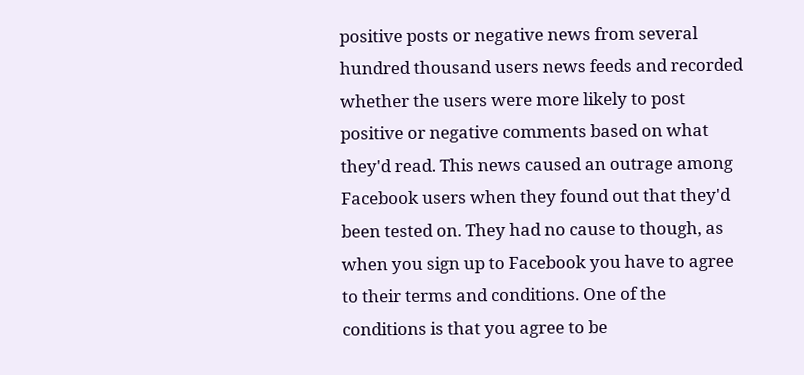positive posts or negative news from several hundred thousand users news feeds and recorded whether the users were more likely to post positive or negative comments based on what they'd read. This news caused an outrage among Facebook users when they found out that they'd been tested on. They had no cause to though, as when you sign up to Facebook you have to agree to their terms and conditions. One of the conditions is that you agree to be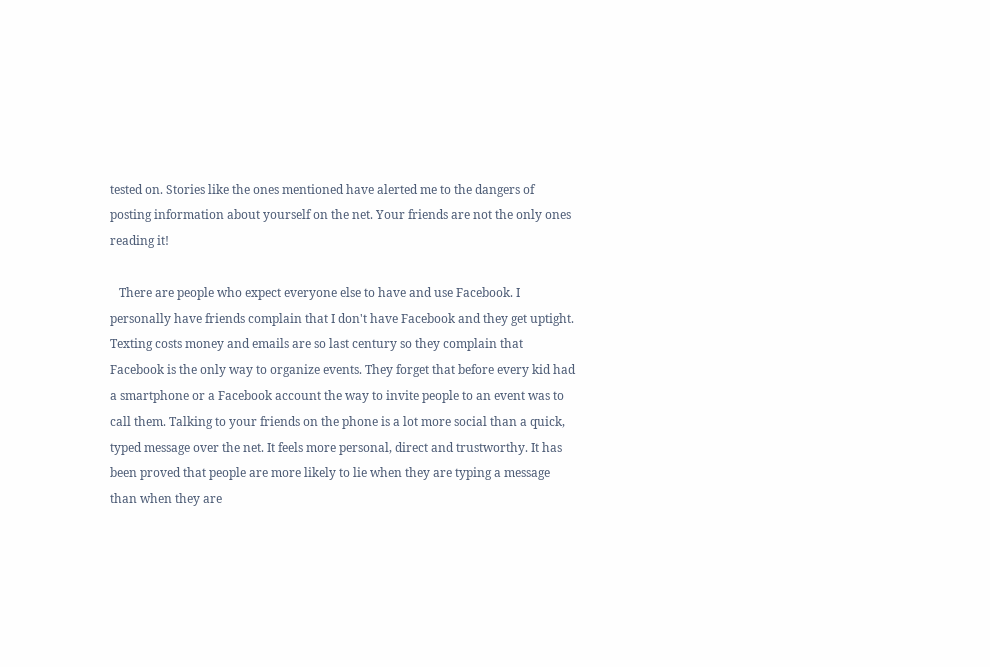tested on. Stories like the ones mentioned have alerted me to the dangers of posting information about yourself on the net. Your friends are not the only ones reading it!

   There are people who expect everyone else to have and use Facebook. I personally have friends complain that I don't have Facebook and they get uptight. Texting costs money and emails are so last century so they complain that Facebook is the only way to organize events. They forget that before every kid had a smartphone or a Facebook account the way to invite people to an event was to call them. Talking to your friends on the phone is a lot more social than a quick, typed message over the net. It feels more personal, direct and trustworthy. It has been proved that people are more likely to lie when they are typing a message than when they are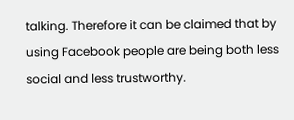talking. Therefore it can be claimed that by using Facebook people are being both less social and less trustworthy.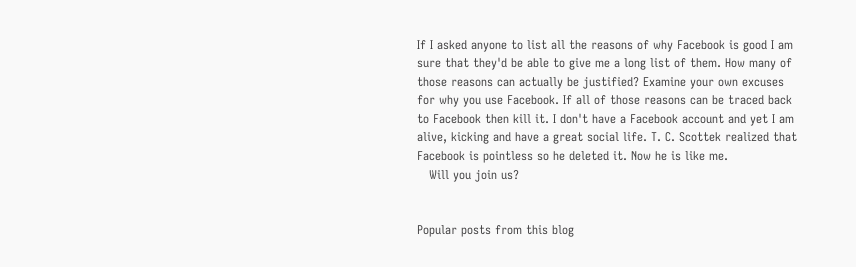If I asked anyone to list all the reasons of why Facebook is good I am sure that they'd be able to give me a long list of them. How many of those reasons can actually be justified? Examine your own excuses for why you use Facebook. If all of those reasons can be traced back to Facebook then kill it. I don't have a Facebook account and yet I am alive, kicking and have a great social life. T. C. Scottek realized that Facebook is pointless so he deleted it. Now he is like me.
   Will you join us?


Popular posts from this blog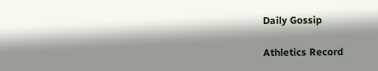Daily Gossip

Athletics Record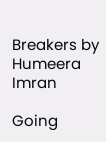Breakers by Humeera Imran

Going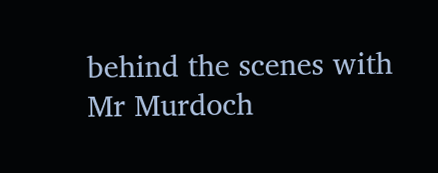behind the scenes with Mr Murdoch